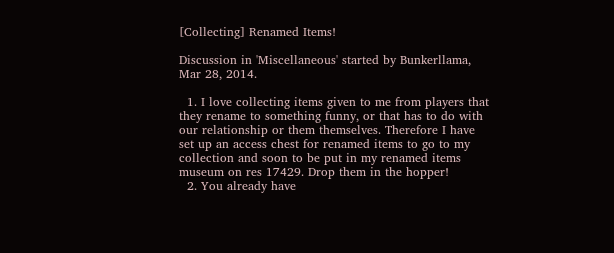[Collecting] Renamed Items!

Discussion in 'Miscellaneous' started by Bunkerllama, Mar 28, 2014.

  1. I love collecting items given to me from players that they rename to something funny, or that has to do with our relationship or them themselves. Therefore I have set up an access chest for renamed items to go to my collection and soon to be put in my renamed items museum on res 17429. Drop them in the hopper!
  2. You already have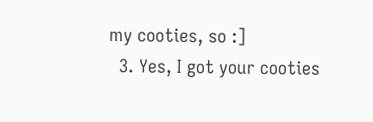my cooties, so :]
  3. Yes, I got your cooties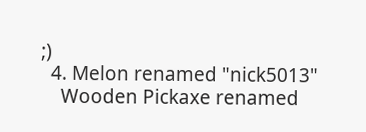;)
  4. Melon renamed "nick5013"
    Wooden Pickaxe renamed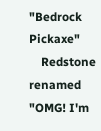"Bedrock Pickaxe"
    Redstone renamed "OMG! I'm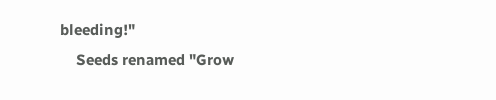bleeding!"
    Seeds renamed "Grow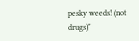pesky weeds! (not drugs)"